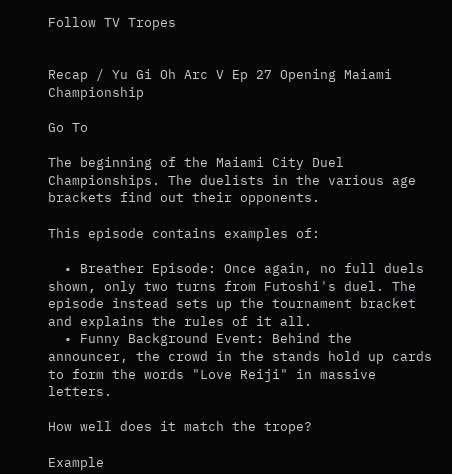Follow TV Tropes


Recap / Yu Gi Oh Arc V Ep 27 Opening Maiami Championship

Go To

The beginning of the Maiami City Duel Championships. The duelists in the various age brackets find out their opponents.

This episode contains examples of:

  • Breather Episode: Once again, no full duels shown, only two turns from Futoshi's duel. The episode instead sets up the tournament bracket and explains the rules of it all.
  • Funny Background Event: Behind the announcer, the crowd in the stands hold up cards to form the words "Love Reiji" in massive letters.

How well does it match the trope?

Example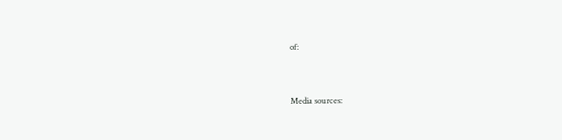of:


Media sources: